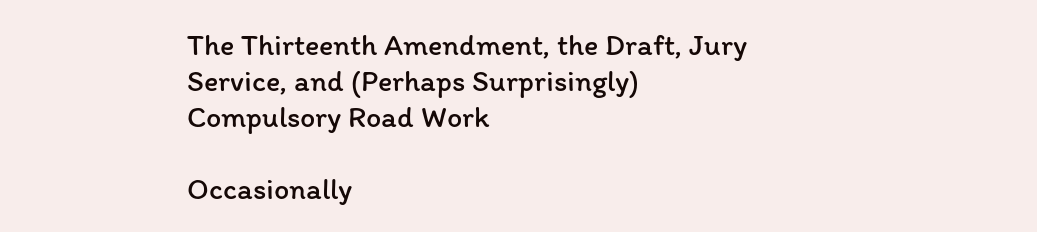The Thirteenth Amendment, the Draft, Jury Service, and (Perhaps Surprisingly) Compulsory Road Work

Occasionally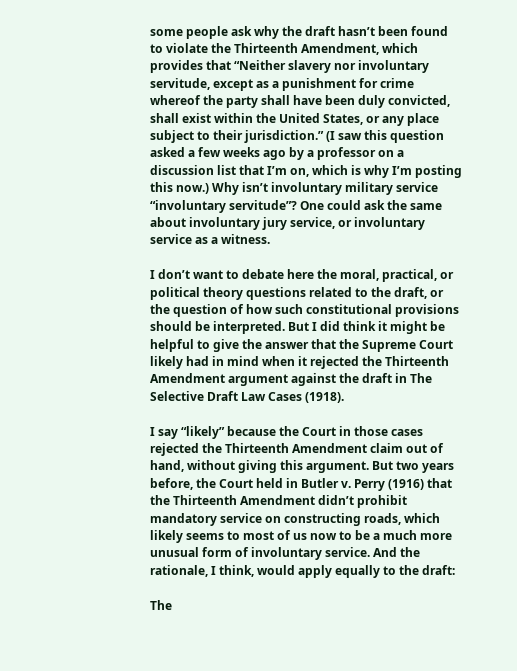some people ask why the draft hasn’t been found to violate the Thirteenth Amendment, which provides that “Neither slavery nor involuntary servitude, except as a punishment for crime whereof the party shall have been duly convicted, shall exist within the United States, or any place subject to their jurisdiction.” (I saw this question asked a few weeks ago by a professor on a discussion list that I’m on, which is why I’m posting this now.) Why isn’t involuntary military service “involuntary servitude”? One could ask the same about involuntary jury service, or involuntary service as a witness.

I don’t want to debate here the moral, practical, or political theory questions related to the draft, or the question of how such constitutional provisions should be interpreted. But I did think it might be helpful to give the answer that the Supreme Court likely had in mind when it rejected the Thirteenth Amendment argument against the draft in The Selective Draft Law Cases (1918).

I say “likely” because the Court in those cases rejected the Thirteenth Amendment claim out of hand, without giving this argument. But two years before, the Court held in Butler v. Perry (1916) that the Thirteenth Amendment didn’t prohibit mandatory service on constructing roads, which likely seems to most of us now to be a much more unusual form of involuntary service. And the rationale, I think, would apply equally to the draft:

The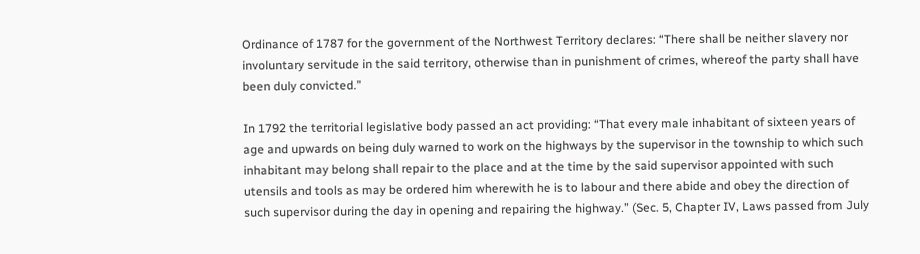Ordinance of 1787 for the government of the Northwest Territory declares: “There shall be neither slavery nor involuntary servitude in the said territory, otherwise than in punishment of crimes, whereof the party shall have been duly convicted.”

In 1792 the territorial legislative body passed an act providing: “That every male inhabitant of sixteen years of age and upwards on being duly warned to work on the highways by the supervisor in the township to which such inhabitant may belong shall repair to the place and at the time by the said supervisor appointed with such utensils and tools as may be ordered him wherewith he is to labour and there abide and obey the direction of such supervisor during the day in opening and repairing the highway.” (Sec. 5, Chapter IV, Laws passed from July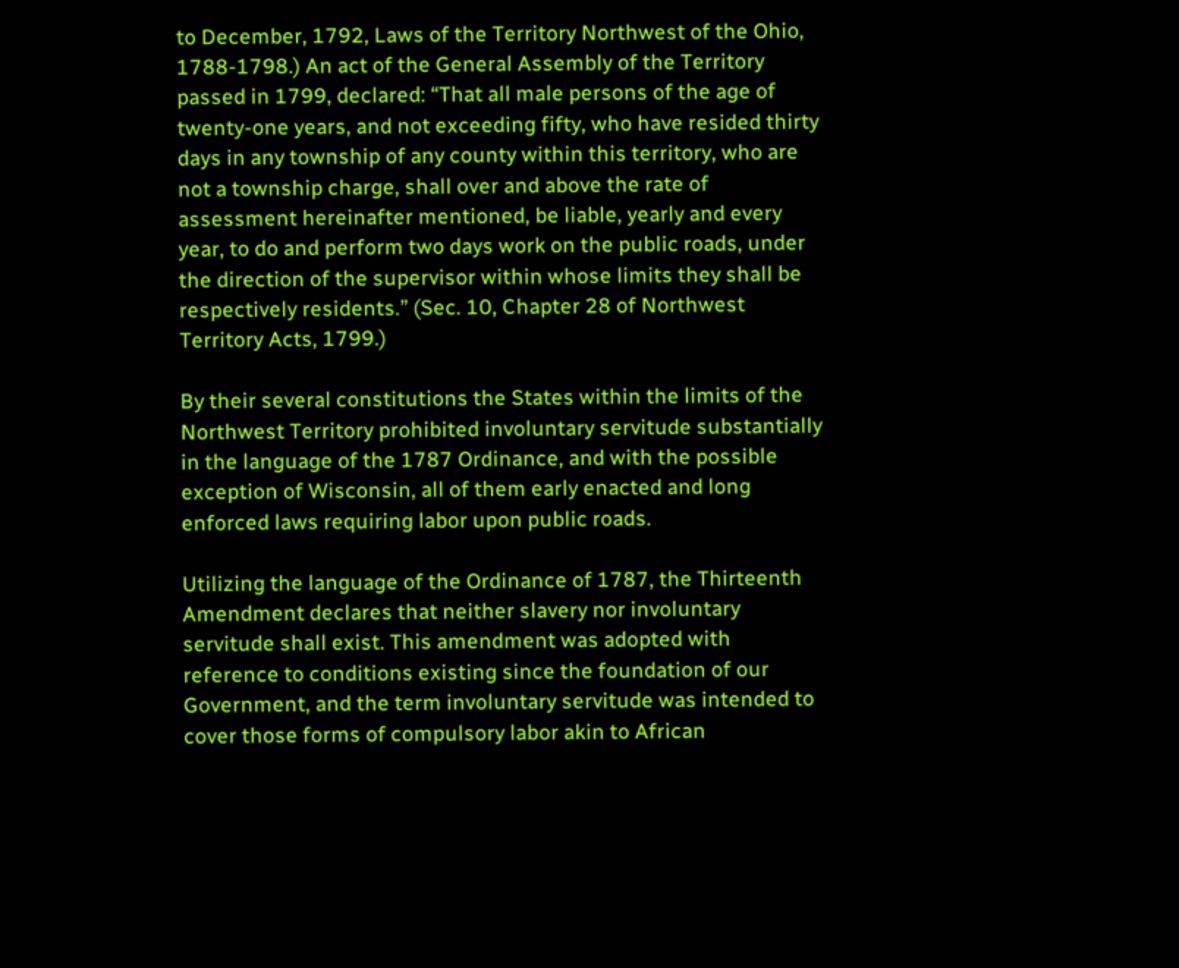to December, 1792, Laws of the Territory Northwest of the Ohio, 1788-1798.) An act of the General Assembly of the Territory passed in 1799, declared: “That all male persons of the age of twenty-one years, and not exceeding fifty, who have resided thirty days in any township of any county within this territory, who are not a township charge, shall over and above the rate of assessment hereinafter mentioned, be liable, yearly and every year, to do and perform two days work on the public roads, under the direction of the supervisor within whose limits they shall be respectively residents.” (Sec. 10, Chapter 28 of Northwest Territory Acts, 1799.)

By their several constitutions the States within the limits of the Northwest Territory prohibited involuntary servitude substantially in the language of the 1787 Ordinance, and with the possible exception of Wisconsin, all of them early enacted and long enforced laws requiring labor upon public roads.

Utilizing the language of the Ordinance of 1787, the Thirteenth Amendment declares that neither slavery nor involuntary servitude shall exist. This amendment was adopted with reference to conditions existing since the foundation of our Government, and the term involuntary servitude was intended to cover those forms of compulsory labor akin to African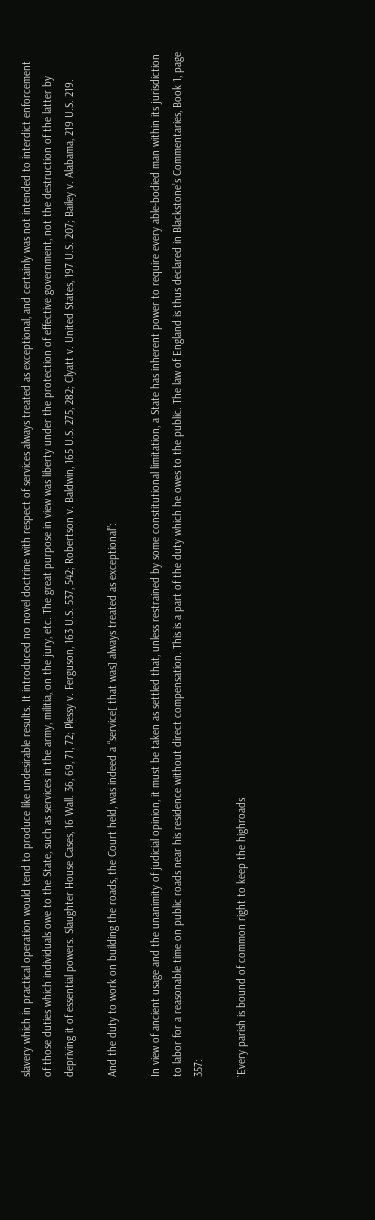slavery which in practical operation would tend to produce like undesirable results. It introduced no novel doctrine with respect of services always treated as exceptional, and certainly was not intended to interdict enforcement of those duties which individuals owe to the State, such as services in the army, militia, on the jury, etc. The great purpose in view was liberty under the protection of effective government, not the destruction of the latter by depriving it of essential powers. Slaughter House Cases, 16 Wall. 36, 69, 71, 72; Plessy v. Ferguson, 163 U.S. 537, 542; Robertson v. Baldwin, 165 U.S. 275, 282; Clyatt v. United States, 197 U.S. 207; Bailey v. Alabama, 219 U.S. 219.

And the duty to work on building the roads, the Court held, was indeed a “service[ that was] always treated as exceptional”:

In view of ancient usage and the unanimity of judicial opinion, it must be taken as settled that, unless restrained by some constitutional limitation, a State has inherent power to require every able-bodied man within its jurisdiction to labor for a reasonable time on public roads near his residence without direct compensation. This is a part of the duty which he owes to the public. The law of England is thus declared in Blackstone’s Commentaries, Book 1, page 357:

`Every parish is bound of common right to keep the highroads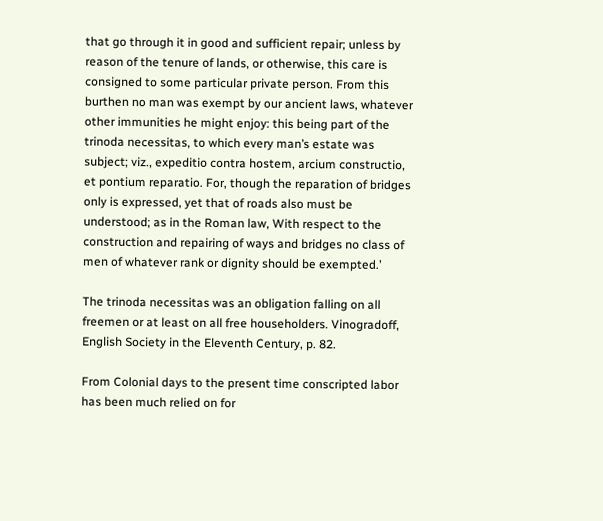that go through it in good and sufficient repair; unless by reason of the tenure of lands, or otherwise, this care is consigned to some particular private person. From this burthen no man was exempt by our ancient laws, whatever other immunities he might enjoy: this being part of the trinoda necessitas, to which every man’s estate was subject; viz., expeditio contra hostem, arcium constructio, et pontium reparatio. For, though the reparation of bridges only is expressed, yet that of roads also must be understood; as in the Roman law, With respect to the construction and repairing of ways and bridges no class of men of whatever rank or dignity should be exempted.’

The trinoda necessitas was an obligation falling on all freemen or at least on all free householders. Vinogradoff, English Society in the Eleventh Century, p. 82.

From Colonial days to the present time conscripted labor has been much relied on for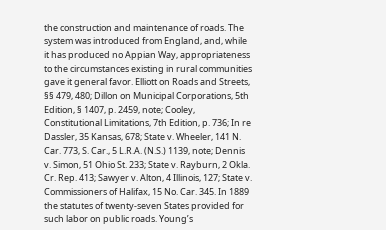the construction and maintenance of roads. The system was introduced from England, and, while it has produced no Appian Way, appropriateness to the circumstances existing in rural communities gave it general favor. Elliott on Roads and Streets, §§ 479, 480; Dillon on Municipal Corporations, 5th Edition, § 1407, p. 2459, note; Cooley, Constitutional Limitations, 7th Edition, p. 736; In re Dassler, 35 Kansas, 678; State v. Wheeler, 141 N. Car. 773, S. Car., 5 L.R.A. (N.S.) 1139, note; Dennis v. Simon, 51 Ohio St. 233; State v. Rayburn, 2 Okla. Cr. Rep. 413; Sawyer v. Alton, 4 Illinois, 127; State v. Commissioners of Halifax, 15 No. Car. 345. In 1889 the statutes of twenty-seven States provided for such labor on public roads. Young’s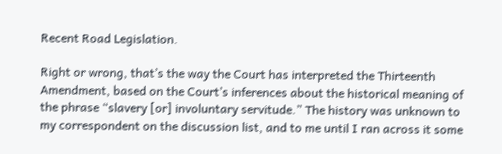Recent Road Legislation.

Right or wrong, that’s the way the Court has interpreted the Thirteenth Amendment, based on the Court’s inferences about the historical meaning of the phrase “slavery [or] involuntary servitude.” The history was unknown to my correspondent on the discussion list, and to me until I ran across it some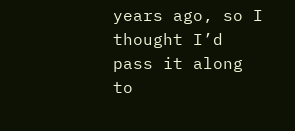years ago, so I thought I’d pass it along to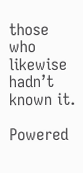those who likewise hadn’t known it.

Powered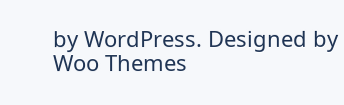by WordPress. Designed by Woo Themes